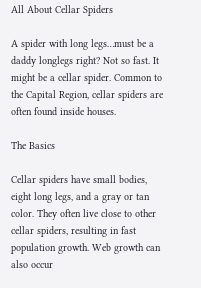All About Cellar Spiders

A spider with long legs…must be a daddy longlegs right? Not so fast. It might be a cellar spider. Common to the Capital Region, cellar spiders are often found inside houses.

The Basics

Cellar spiders have small bodies, eight long legs, and a gray or tan color. They often live close to other cellar spiders, resulting in fast population growth. Web growth can also occur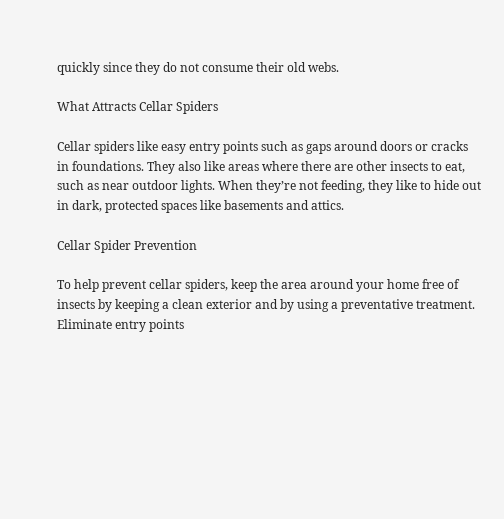quickly since they do not consume their old webs.

What Attracts Cellar Spiders

Cellar spiders like easy entry points such as gaps around doors or cracks in foundations. They also like areas where there are other insects to eat, such as near outdoor lights. When they’re not feeding, they like to hide out in dark, protected spaces like basements and attics.

Cellar Spider Prevention

To help prevent cellar spiders, keep the area around your home free of insects by keeping a clean exterior and by using a preventative treatment. Eliminate entry points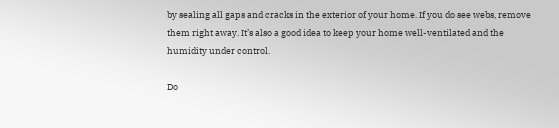by sealing all gaps and cracks in the exterior of your home. If you do see webs, remove them right away. It’s also a good idea to keep your home well-ventilated and the humidity under control.

Do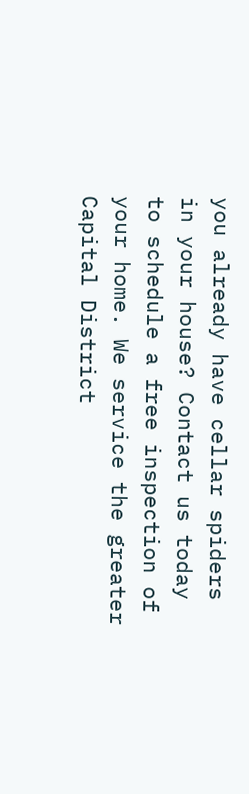you already have cellar spiders in your house? Contact us today to schedule a free inspection of your home. We service the greater Capital District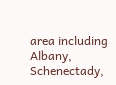area including Albany, Schenectady,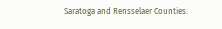Saratoga and Rensselaer Counties.